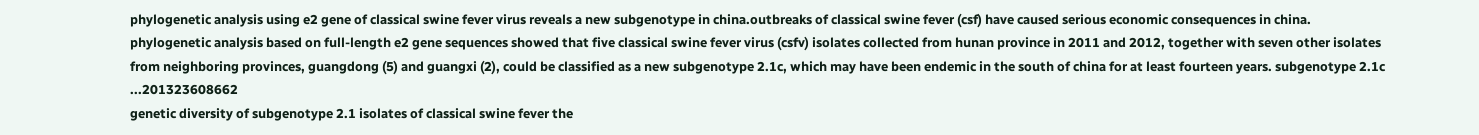phylogenetic analysis using e2 gene of classical swine fever virus reveals a new subgenotype in china.outbreaks of classical swine fever (csf) have caused serious economic consequences in china. phylogenetic analysis based on full-length e2 gene sequences showed that five classical swine fever virus (csfv) isolates collected from hunan province in 2011 and 2012, together with seven other isolates from neighboring provinces, guangdong (5) and guangxi (2), could be classified as a new subgenotype 2.1c, which may have been endemic in the south of china for at least fourteen years. subgenotype 2.1c ...201323608662
genetic diversity of subgenotype 2.1 isolates of classical swine fever the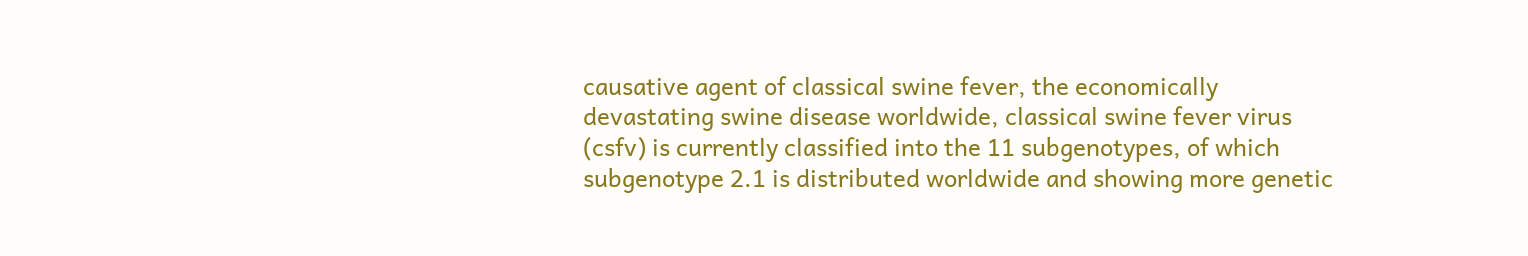causative agent of classical swine fever, the economically devastating swine disease worldwide, classical swine fever virus (csfv) is currently classified into the 11 subgenotypes, of which subgenotype 2.1 is distributed worldwide and showing more genetic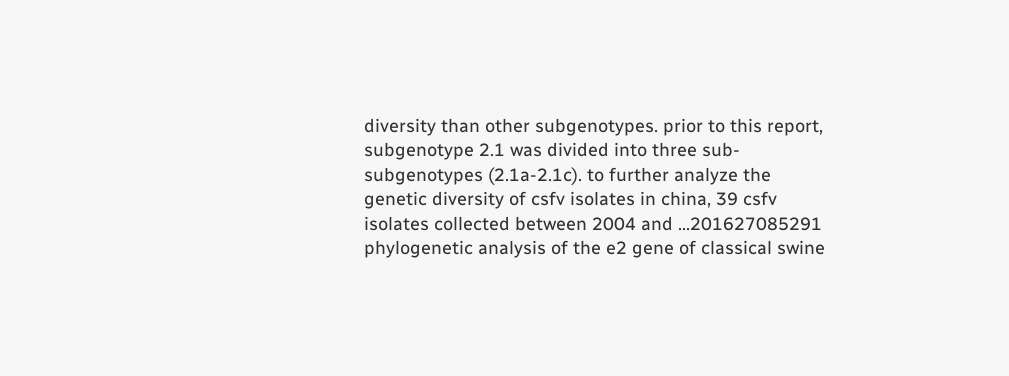diversity than other subgenotypes. prior to this report, subgenotype 2.1 was divided into three sub-subgenotypes (2.1a-2.1c). to further analyze the genetic diversity of csfv isolates in china, 39 csfv isolates collected between 2004 and ...201627085291
phylogenetic analysis of the e2 gene of classical swine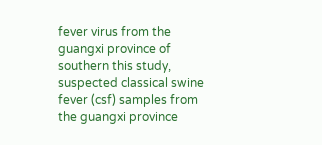fever virus from the guangxi province of southern this study, suspected classical swine fever (csf) samples from the guangxi province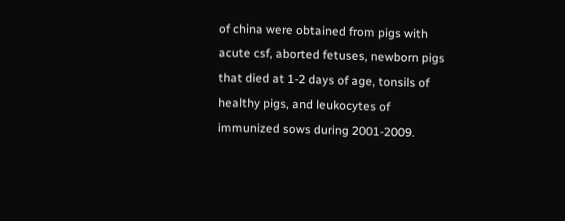of china were obtained from pigs with acute csf, aborted fetuses, newborn pigs that died at 1-2 days of age, tonsils of healthy pigs, and leukocytes of immunized sows during 2001-2009.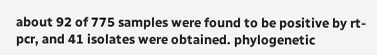about 92 of 775 samples were found to be positive by rt-pcr, and 41 isolates were obtained. phylogenetic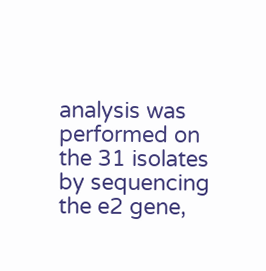analysis was performed on the 31 isolates by sequencing the e2 gene,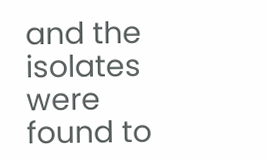and the isolates were found to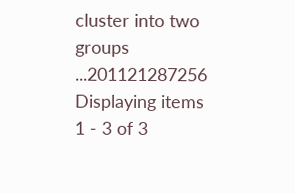cluster into two groups ...201121287256
Displaying items 1 - 3 of 3